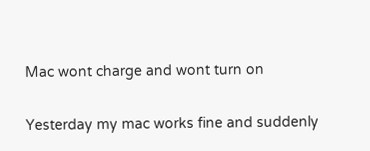Mac wont charge and wont turn on

Yesterday my mac works fine and suddenly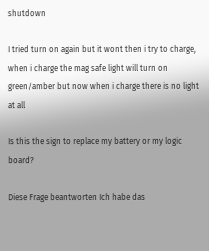shutdown

I tried turn on again but it wont then i try to charge, when i charge the mag safe light will turn on green/amber but now when i charge there is no light at all

Is this the sign to replace my battery or my logic board?

Diese Frage beantworten Ich habe das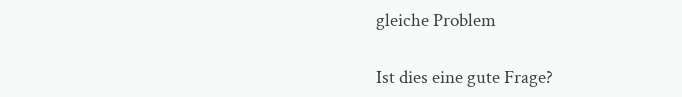gleiche Problem

Ist dies eine gute Frage?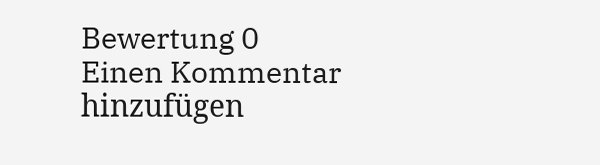Bewertung 0
Einen Kommentar hinzufügen